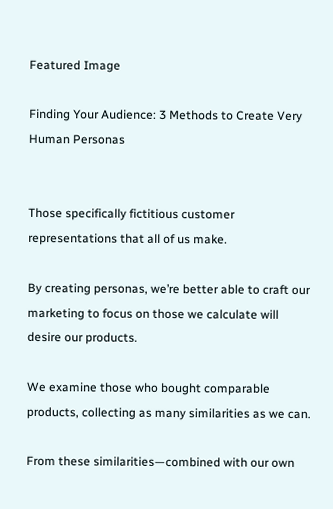Featured Image

Finding Your Audience: 3 Methods to Create Very Human Personas


Those specifically fictitious customer representations that all of us make.

By creating personas, we’re better able to craft our marketing to focus on those we calculate will desire our products.

We examine those who bought comparable products, collecting as many similarities as we can.

From these similarities—combined with our own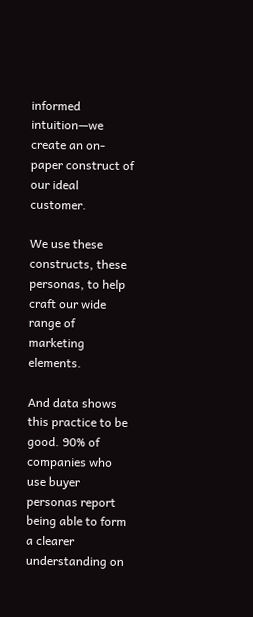informed intuition—we create an on-paper construct of our ideal customer.

We use these constructs, these personas, to help craft our wide range of marketing elements.

And data shows this practice to be good. 90% of companies who use buyer personas report being able to form a clearer understanding on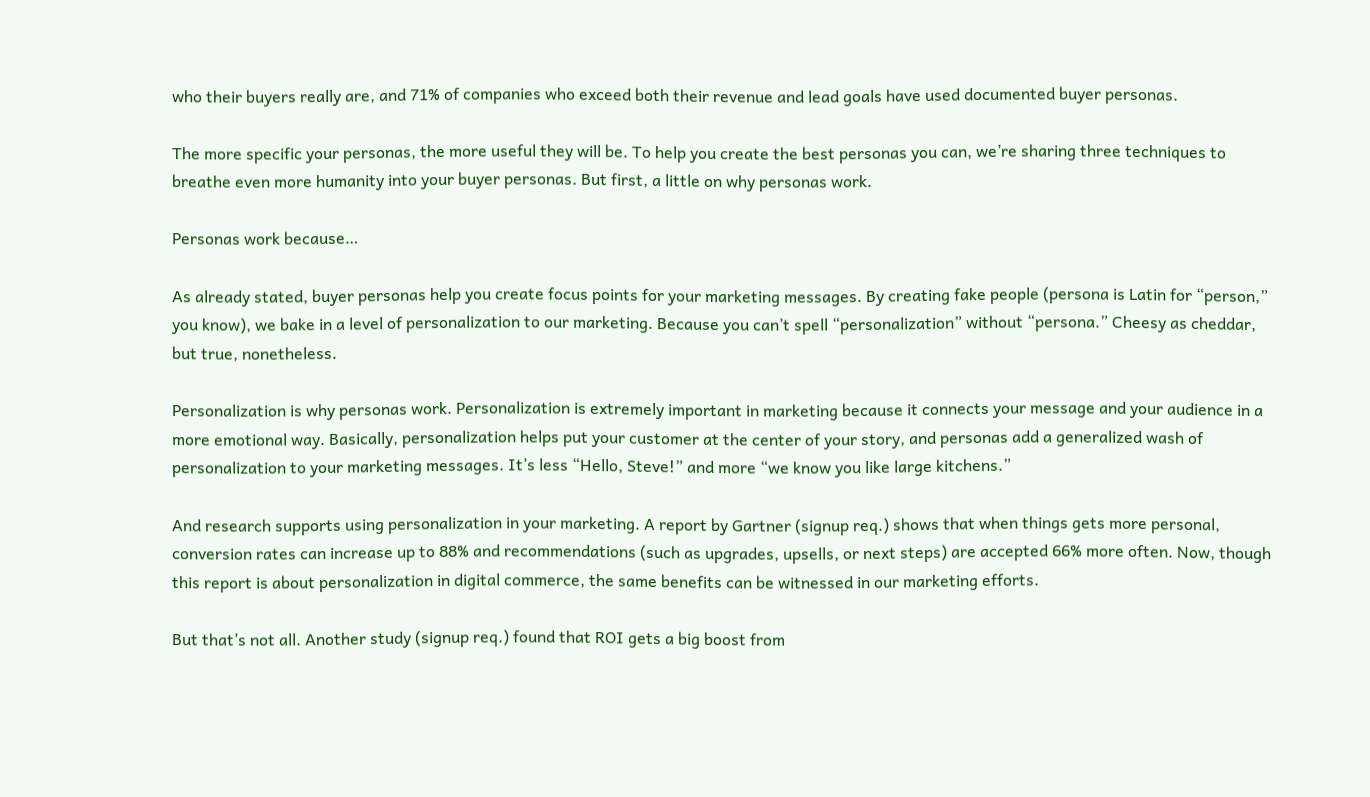who their buyers really are, and 71% of companies who exceed both their revenue and lead goals have used documented buyer personas.

The more specific your personas, the more useful they will be. To help you create the best personas you can, we’re sharing three techniques to breathe even more humanity into your buyer personas. But first, a little on why personas work.

Personas work because…

As already stated, buyer personas help you create focus points for your marketing messages. By creating fake people (persona is Latin for “person,” you know), we bake in a level of personalization to our marketing. Because you can’t spell “personalization” without “persona.” Cheesy as cheddar, but true, nonetheless.

Personalization is why personas work. Personalization is extremely important in marketing because it connects your message and your audience in a more emotional way. Basically, personalization helps put your customer at the center of your story, and personas add a generalized wash of personalization to your marketing messages. It’s less “Hello, Steve!” and more “we know you like large kitchens.”

And research supports using personalization in your marketing. A report by Gartner (signup req.) shows that when things gets more personal, conversion rates can increase up to 88% and recommendations (such as upgrades, upsells, or next steps) are accepted 66% more often. Now, though this report is about personalization in digital commerce, the same benefits can be witnessed in our marketing efforts.

But that’s not all. Another study (signup req.) found that ROI gets a big boost from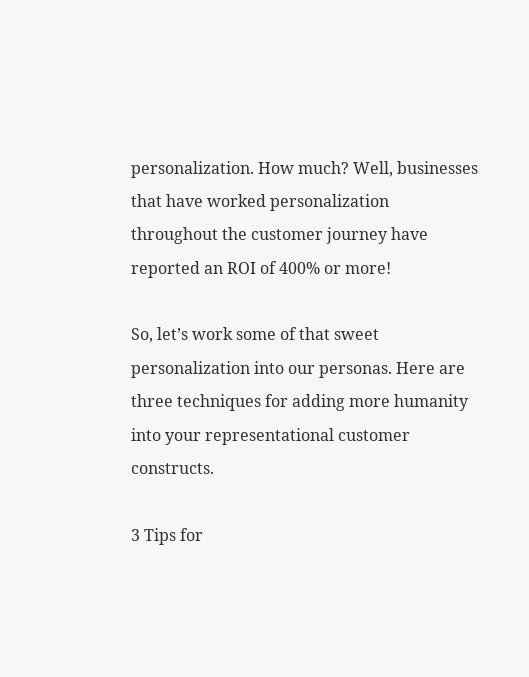personalization. How much? Well, businesses that have worked personalization throughout the customer journey have reported an ROI of 400% or more!

So, let’s work some of that sweet personalization into our personas. Here are three techniques for adding more humanity into your representational customer constructs.

3 Tips for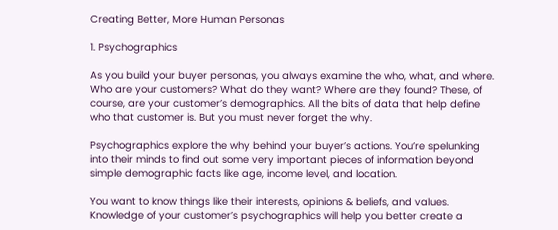Creating Better, More Human Personas

1. Psychographics

As you build your buyer personas, you always examine the who, what, and where. Who are your customers? What do they want? Where are they found? These, of course, are your customer’s demographics. All the bits of data that help define who that customer is. But you must never forget the why.

Psychographics explore the why behind your buyer’s actions. You’re spelunking into their minds to find out some very important pieces of information beyond simple demographic facts like age, income level, and location.

You want to know things like their interests, opinions & beliefs, and values. Knowledge of your customer’s psychographics will help you better create a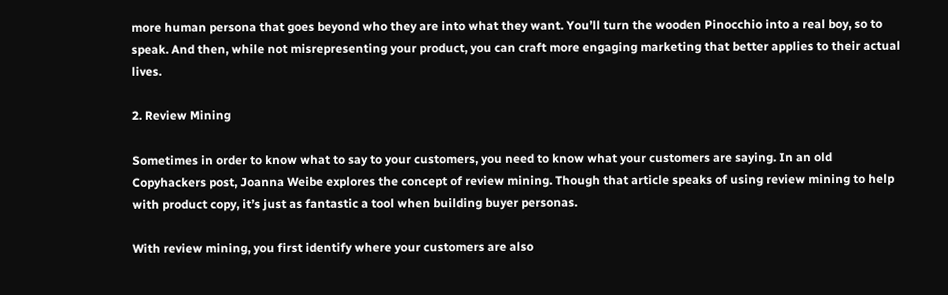more human persona that goes beyond who they are into what they want. You’ll turn the wooden Pinocchio into a real boy, so to speak. And then, while not misrepresenting your product, you can craft more engaging marketing that better applies to their actual lives.

2. Review Mining

Sometimes in order to know what to say to your customers, you need to know what your customers are saying. In an old Copyhackers post, Joanna Weibe explores the concept of review mining. Though that article speaks of using review mining to help with product copy, it’s just as fantastic a tool when building buyer personas.

With review mining, you first identify where your customers are also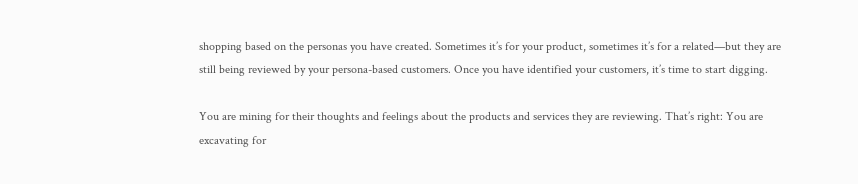shopping based on the personas you have created. Sometimes it’s for your product, sometimes it’s for a related—but they are still being reviewed by your persona-based customers. Once you have identified your customers, it’s time to start digging.

You are mining for their thoughts and feelings about the products and services they are reviewing. That’s right: You are excavating for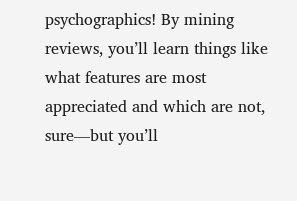psychographics! By mining reviews, you’ll learn things like what features are most appreciated and which are not, sure—but you’ll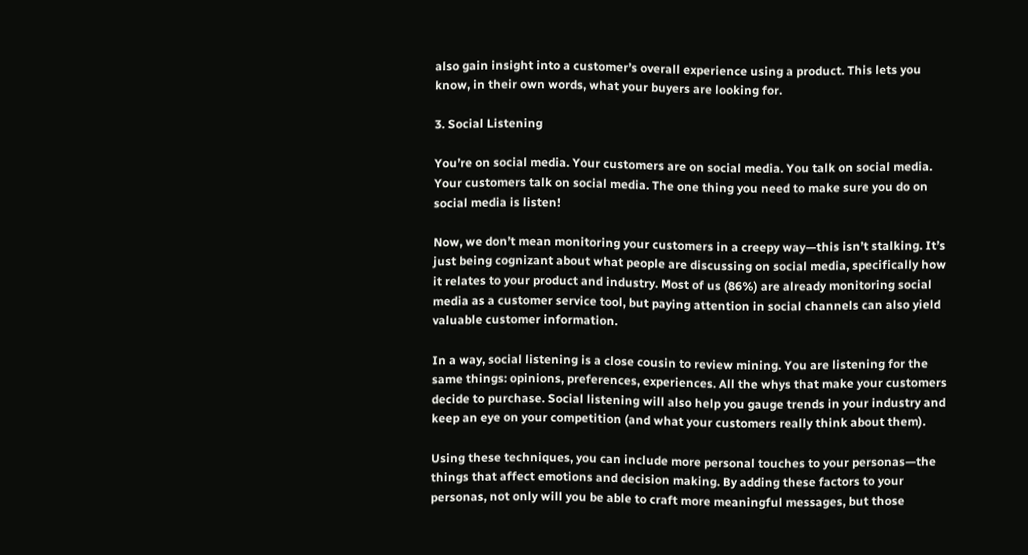also gain insight into a customer’s overall experience using a product. This lets you know, in their own words, what your buyers are looking for.

3. Social Listening

You’re on social media. Your customers are on social media. You talk on social media. Your customers talk on social media. The one thing you need to make sure you do on social media is listen!

Now, we don’t mean monitoring your customers in a creepy way—this isn’t stalking. It’s just being cognizant about what people are discussing on social media, specifically how it relates to your product and industry. Most of us (86%) are already monitoring social media as a customer service tool, but paying attention in social channels can also yield valuable customer information.

In a way, social listening is a close cousin to review mining. You are listening for the same things: opinions, preferences, experiences. All the whys that make your customers decide to purchase. Social listening will also help you gauge trends in your industry and keep an eye on your competition (and what your customers really think about them).

Using these techniques, you can include more personal touches to your personas—the things that affect emotions and decision making. By adding these factors to your personas, not only will you be able to craft more meaningful messages, but those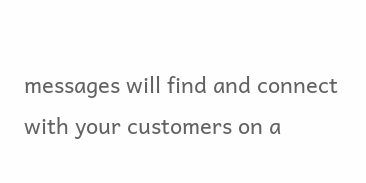messages will find and connect with your customers on a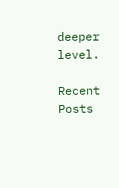deeper level.

Recent Posts